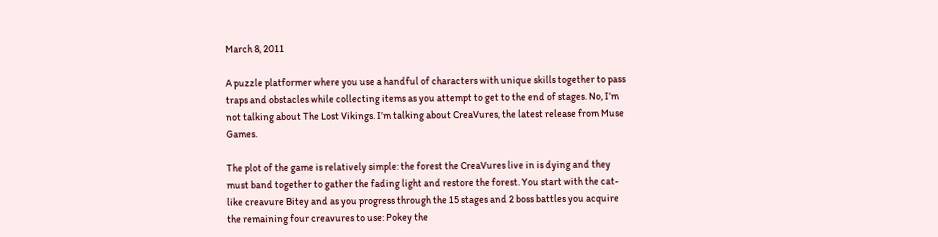March 8, 2011

A puzzle platformer where you use a handful of characters with unique skills together to pass traps and obstacles while collecting items as you attempt to get to the end of stages. No, I’m not talking about The Lost Vikings. I’m talking about CreaVures, the latest release from Muse Games.

The plot of the game is relatively simple: the forest the CreaVures live in is dying and they must band together to gather the fading light and restore the forest. You start with the cat-like creavure Bitey and as you progress through the 15 stages and 2 boss battles you acquire the remaining four creavures to use: Pokey the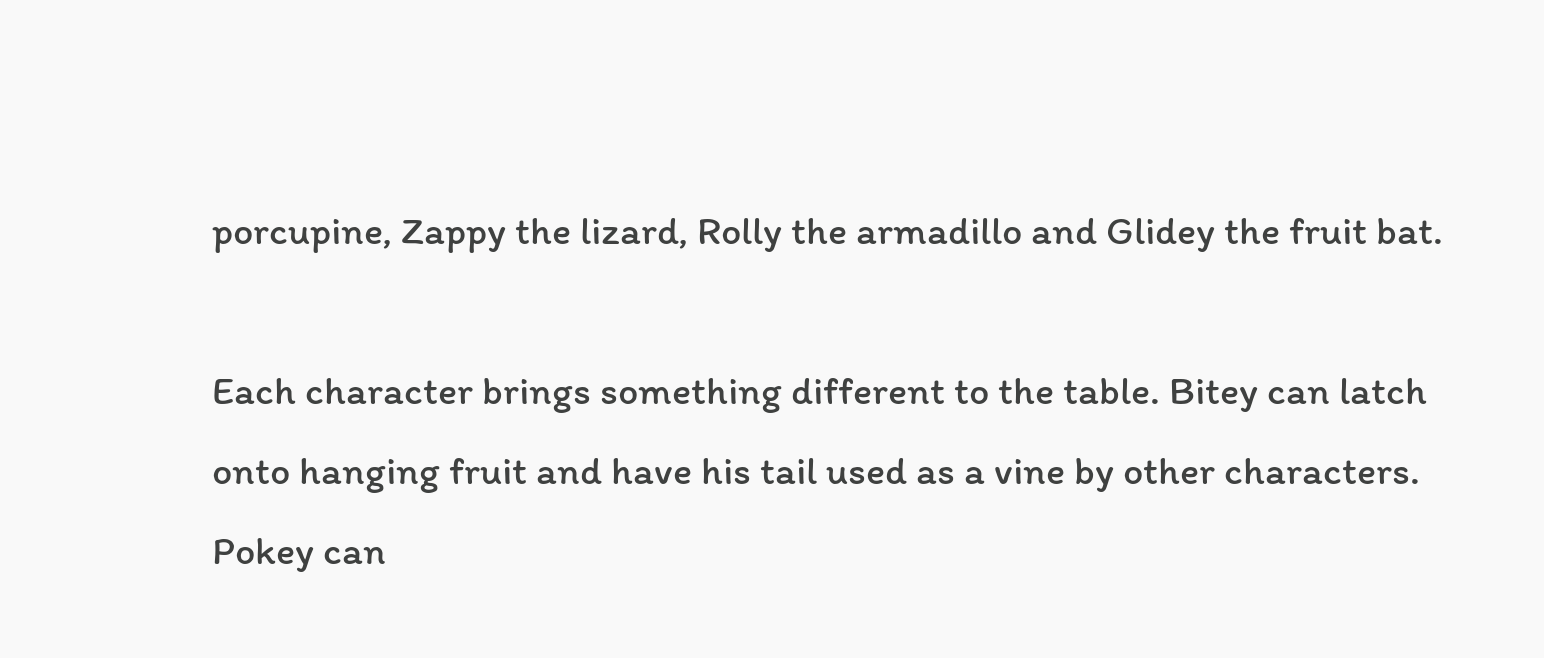porcupine, Zappy the lizard, Rolly the armadillo and Glidey the fruit bat.

Each character brings something different to the table. Bitey can latch onto hanging fruit and have his tail used as a vine by other characters. Pokey can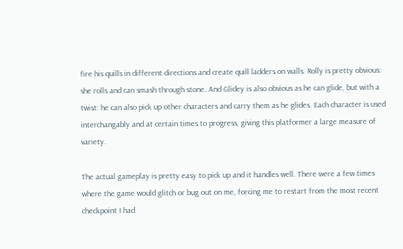fire his quills in different directions and create quill ladders on walls. Rolly is pretty obvious: she rolls and can smash through stone. And Glidey is also obvious as he can glide, but with a twist: he can also pick up other characters and carry them as he glides. Each character is used interchangably and at certain times to progress, giving this platformer a large measure of variety.

The actual gameplay is pretty easy to pick up and it handles well. There were a few times where the game would glitch or bug out on me, forcing me to restart from the most recent checkpoint I had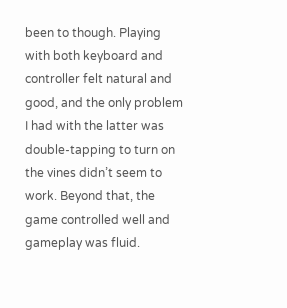been to though. Playing with both keyboard and controller felt natural and good, and the only problem I had with the latter was double-tapping to turn on the vines didn’t seem to work. Beyond that, the game controlled well and gameplay was fluid.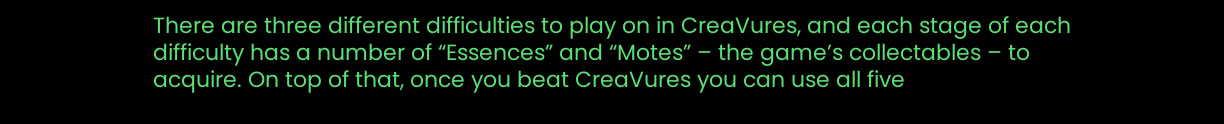There are three different difficulties to play on in CreaVures, and each stage of each difficulty has a number of “Essences” and “Motes” – the game’s collectables – to acquire. On top of that, once you beat CreaVures you can use all five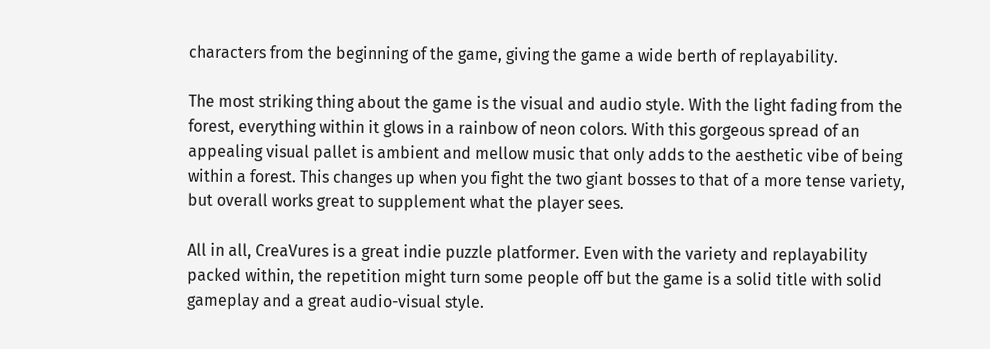characters from the beginning of the game, giving the game a wide berth of replayability.

The most striking thing about the game is the visual and audio style. With the light fading from the forest, everything within it glows in a rainbow of neon colors. With this gorgeous spread of an appealing visual pallet is ambient and mellow music that only adds to the aesthetic vibe of being within a forest. This changes up when you fight the two giant bosses to that of a more tense variety, but overall works great to supplement what the player sees.

All in all, CreaVures is a great indie puzzle platformer. Even with the variety and replayability packed within, the repetition might turn some people off but the game is a solid title with solid gameplay and a great audio-visual style.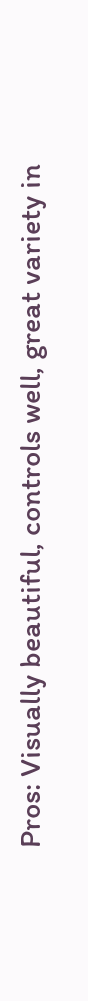Pros: Visually beautiful, controls well, great variety in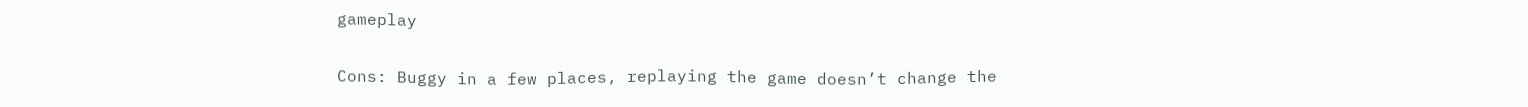gameplay

Cons: Buggy in a few places, replaying the game doesn’t change the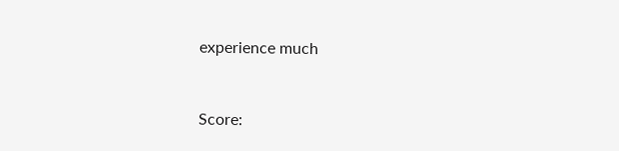experience much


Score: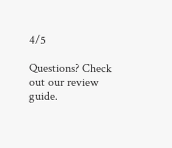4/5

Questions? Check out our review guide.